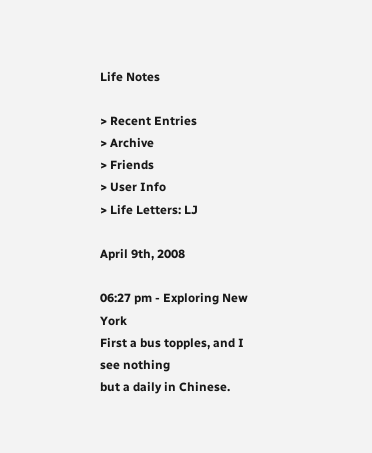Life Notes

> Recent Entries
> Archive
> Friends
> User Info
> Life Letters: LJ

April 9th, 2008

06:27 pm - Exploring New York
First a bus topples, and I see nothing
but a daily in Chinese.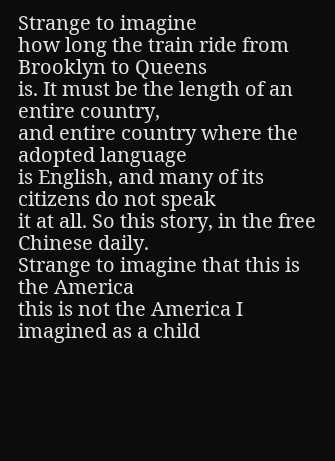Strange to imagine
how long the train ride from Brooklyn to Queens
is. It must be the length of an entire country,
and entire country where the adopted language
is English, and many of its citizens do not speak
it at all. So this story, in the free Chinese daily.
Strange to imagine that this is the America
this is not the America I imagined as a child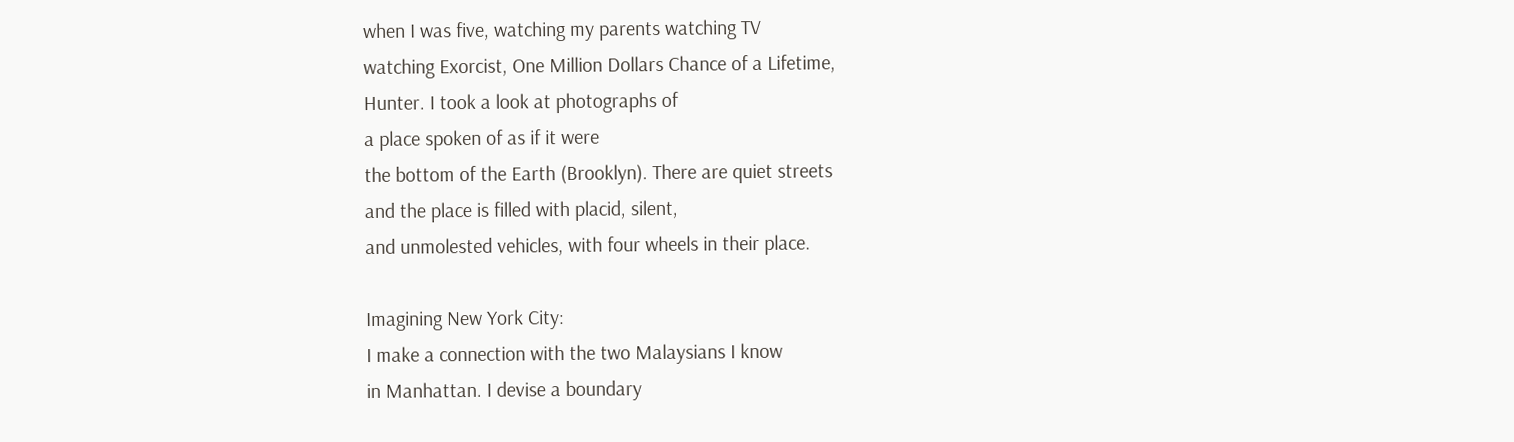when I was five, watching my parents watching TV
watching Exorcist, One Million Dollars Chance of a Lifetime,
Hunter. I took a look at photographs of
a place spoken of as if it were
the bottom of the Earth (Brooklyn). There are quiet streets
and the place is filled with placid, silent,
and unmolested vehicles, with four wheels in their place.

Imagining New York City:
I make a connection with the two Malaysians I know
in Manhattan. I devise a boundary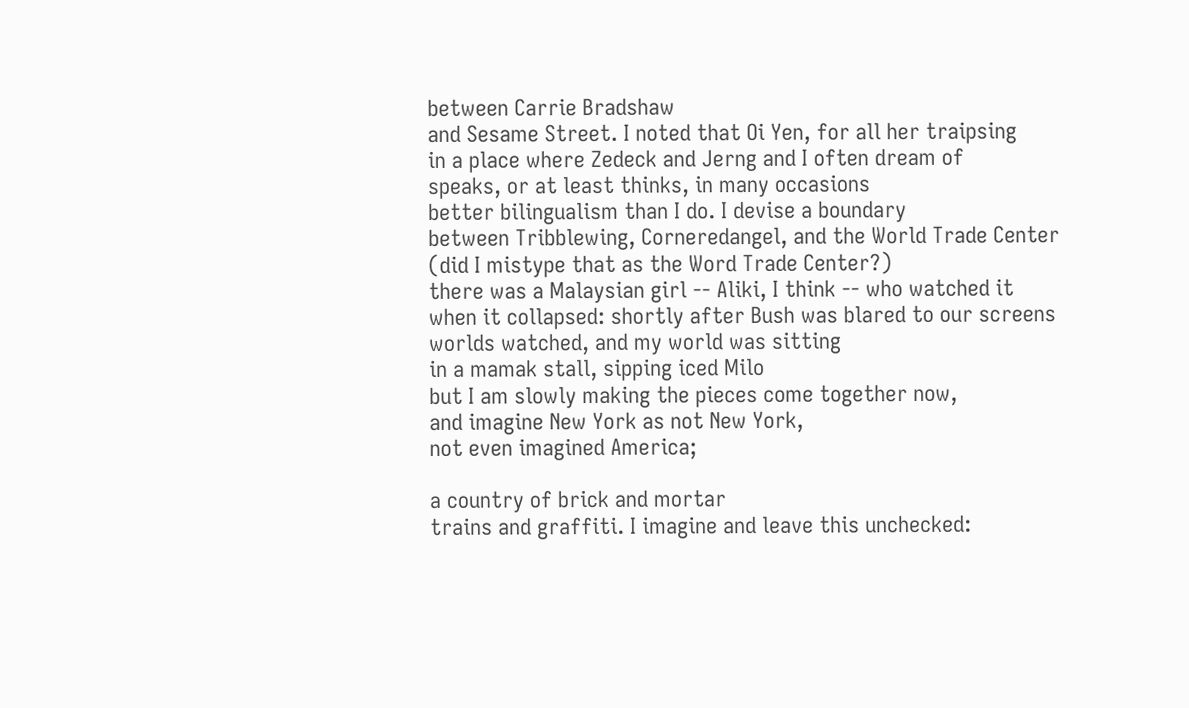between Carrie Bradshaw
and Sesame Street. I noted that Oi Yen, for all her traipsing
in a place where Zedeck and Jerng and I often dream of
speaks, or at least thinks, in many occasions
better bilingualism than I do. I devise a boundary
between Tribblewing, Corneredangel, and the World Trade Center
(did I mistype that as the Word Trade Center?)
there was a Malaysian girl -- Aliki, I think -- who watched it
when it collapsed: shortly after Bush was blared to our screens
worlds watched, and my world was sitting
in a mamak stall, sipping iced Milo
but I am slowly making the pieces come together now,
and imagine New York as not New York,
not even imagined America;

a country of brick and mortar
trains and graffiti. I imagine and leave this unchecked: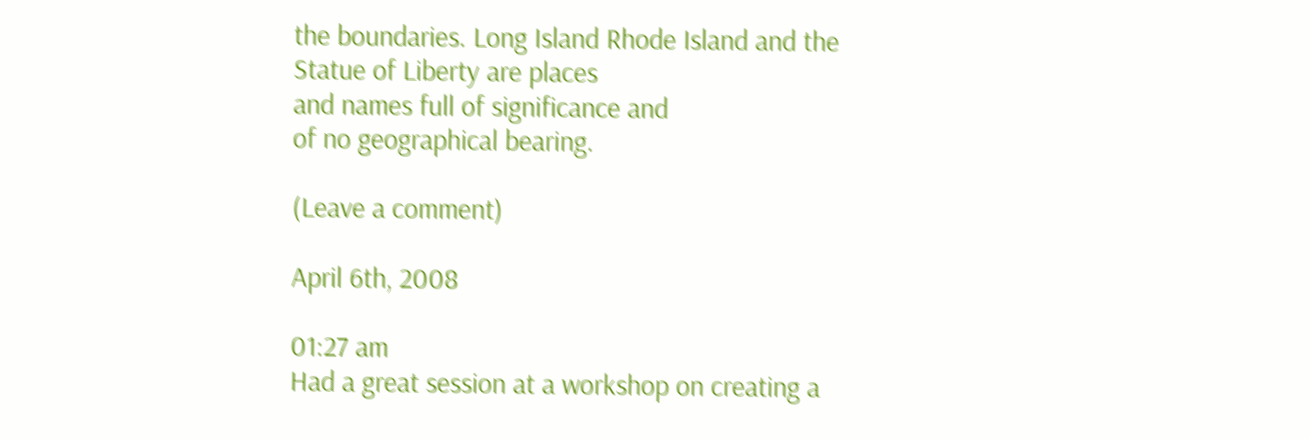the boundaries. Long Island Rhode Island and the
Statue of Liberty are places
and names full of significance and
of no geographical bearing.

(Leave a comment)

April 6th, 2008

01:27 am
Had a great session at a workshop on creating a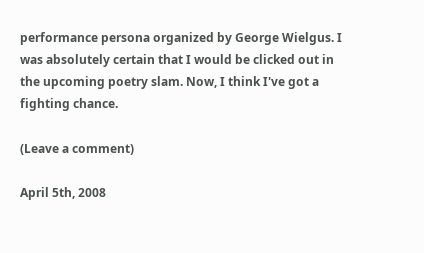performance persona organized by George Wielgus. I was absolutely certain that I would be clicked out in the upcoming poetry slam. Now, I think I've got a fighting chance.

(Leave a comment)

April 5th, 2008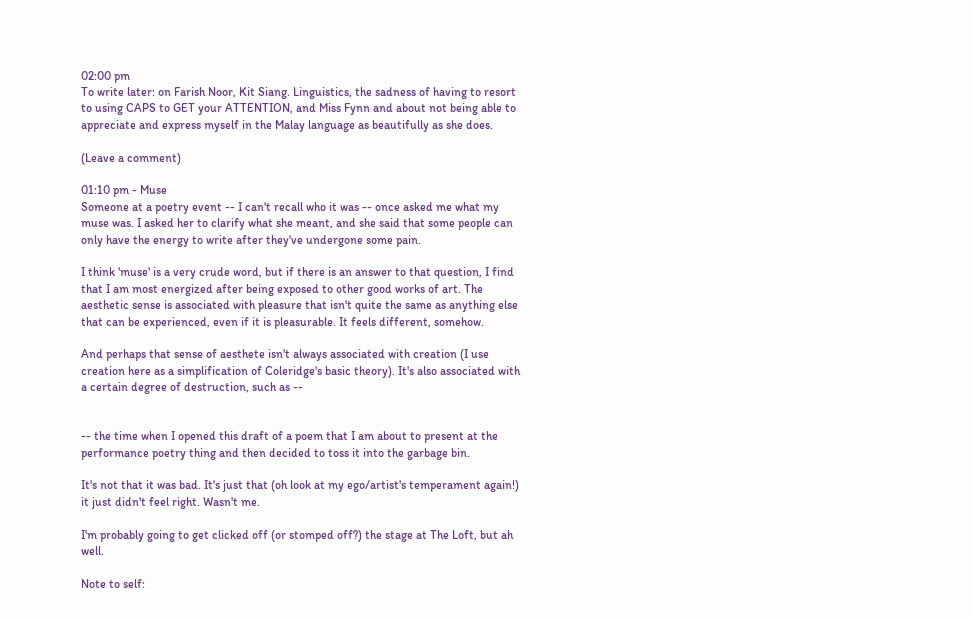02:00 pm
To write later: on Farish Noor, Kit Siang. Linguistics, the sadness of having to resort to using CAPS to GET your ATTENTION, and Miss Fynn and about not being able to appreciate and express myself in the Malay language as beautifully as she does.

(Leave a comment)

01:10 pm - Muse
Someone at a poetry event -- I can't recall who it was -- once asked me what my muse was. I asked her to clarify what she meant, and she said that some people can only have the energy to write after they've undergone some pain.

I think 'muse' is a very crude word, but if there is an answer to that question, I find that I am most energized after being exposed to other good works of art. The aesthetic sense is associated with pleasure that isn't quite the same as anything else that can be experienced, even if it is pleasurable. It feels different, somehow.

And perhaps that sense of aesthete isn't always associated with creation (I use creation here as a simplification of Coleridge's basic theory). It's also associated with a certain degree of destruction, such as --


-- the time when I opened this draft of a poem that I am about to present at the performance poetry thing and then decided to toss it into the garbage bin.

It's not that it was bad. It's just that (oh look at my ego/artist's temperament again!) it just didn't feel right. Wasn't me.

I'm probably going to get clicked off (or stomped off?) the stage at The Loft, but ah well.

Note to self: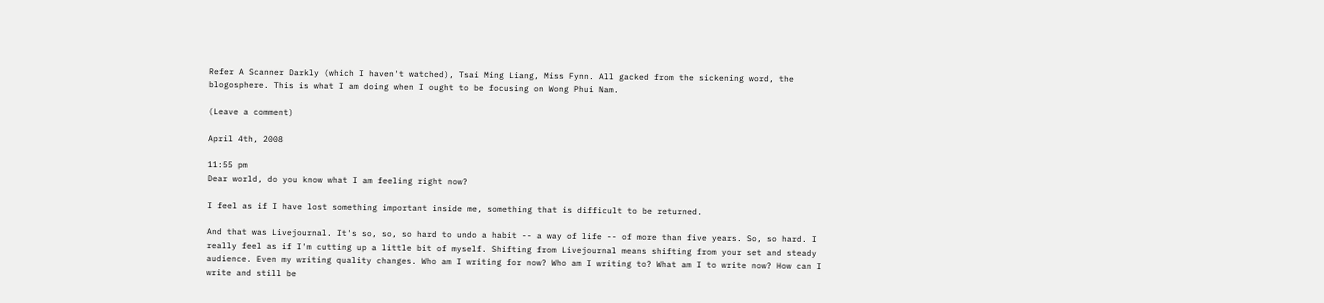Refer A Scanner Darkly (which I haven't watched), Tsai Ming Liang, Miss Fynn. All gacked from the sickening word, the blogosphere. This is what I am doing when I ought to be focusing on Wong Phui Nam.

(Leave a comment)

April 4th, 2008

11:55 pm
Dear world, do you know what I am feeling right now?

I feel as if I have lost something important inside me, something that is difficult to be returned.

And that was Livejournal. It's so, so, so hard to undo a habit -- a way of life -- of more than five years. So, so hard. I really feel as if I'm cutting up a little bit of myself. Shifting from Livejournal means shifting from your set and steady audience. Even my writing quality changes. Who am I writing for now? Who am I writing to? What am I to write now? How can I write and still be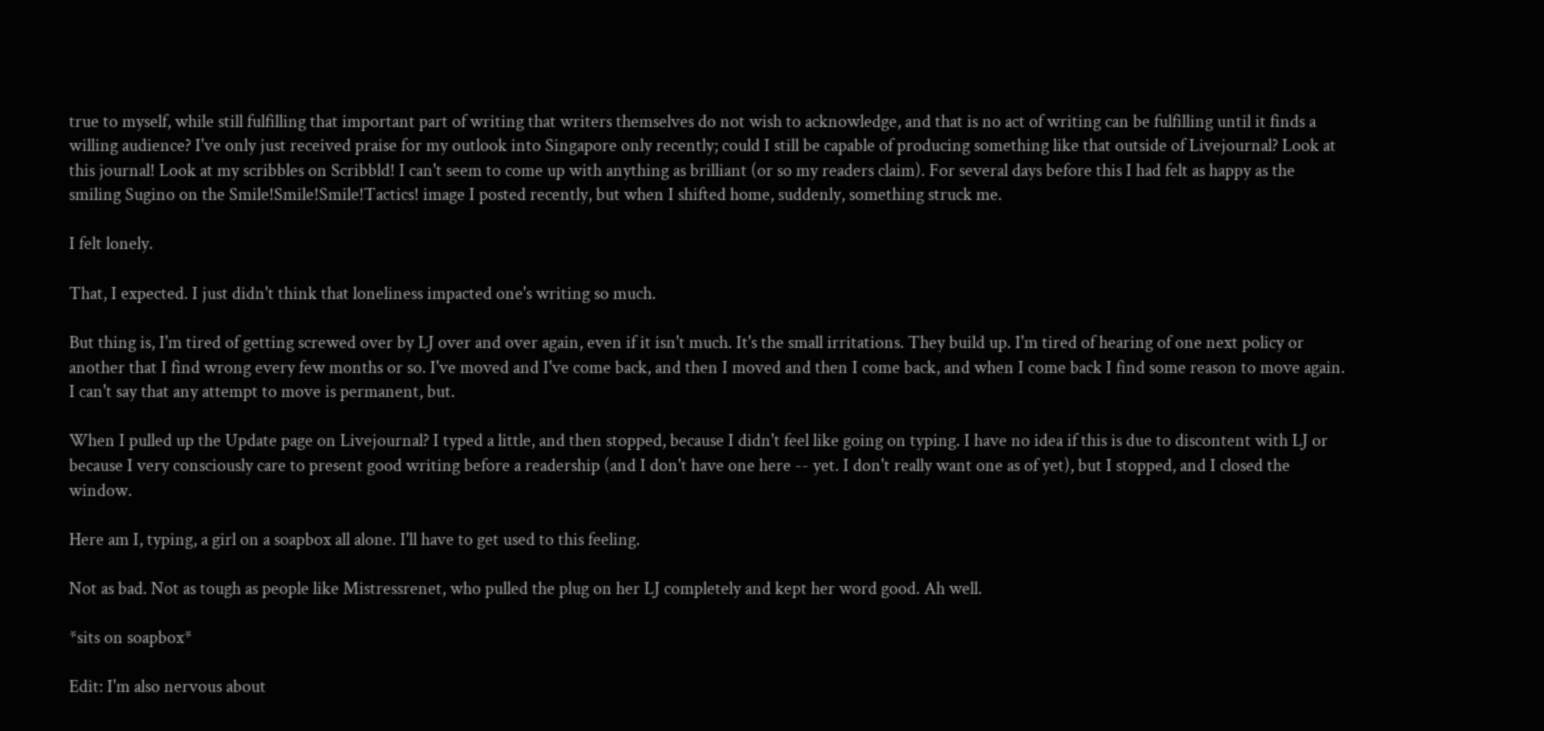true to myself, while still fulfilling that important part of writing that writers themselves do not wish to acknowledge, and that is no act of writing can be fulfilling until it finds a willing audience? I've only just received praise for my outlook into Singapore only recently; could I still be capable of producing something like that outside of Livejournal? Look at this journal! Look at my scribbles on Scribbld! I can't seem to come up with anything as brilliant (or so my readers claim). For several days before this I had felt as happy as the smiling Sugino on the Smile!Smile!Smile!Tactics! image I posted recently, but when I shifted home, suddenly, something struck me.

I felt lonely.

That, I expected. I just didn't think that loneliness impacted one's writing so much.

But thing is, I'm tired of getting screwed over by LJ over and over again, even if it isn't much. It's the small irritations. They build up. I'm tired of hearing of one next policy or another that I find wrong every few months or so. I've moved and I've come back, and then I moved and then I come back, and when I come back I find some reason to move again. I can't say that any attempt to move is permanent, but.

When I pulled up the Update page on Livejournal? I typed a little, and then stopped, because I didn't feel like going on typing. I have no idea if this is due to discontent with LJ or because I very consciously care to present good writing before a readership (and I don't have one here -- yet. I don't really want one as of yet), but I stopped, and I closed the window.

Here am I, typing, a girl on a soapbox all alone. I'll have to get used to this feeling.

Not as bad. Not as tough as people like Mistressrenet, who pulled the plug on her LJ completely and kept her word good. Ah well.

*sits on soapbox*

Edit: I'm also nervous about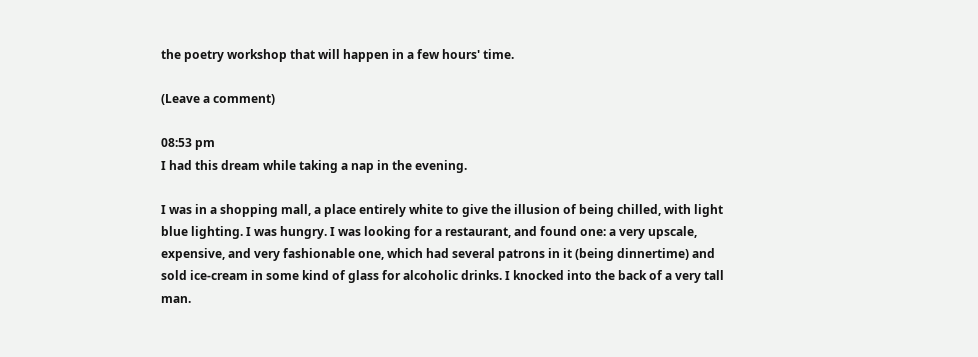the poetry workshop that will happen in a few hours' time.

(Leave a comment)

08:53 pm
I had this dream while taking a nap in the evening.

I was in a shopping mall, a place entirely white to give the illusion of being chilled, with light blue lighting. I was hungry. I was looking for a restaurant, and found one: a very upscale, expensive, and very fashionable one, which had several patrons in it (being dinnertime) and sold ice-cream in some kind of glass for alcoholic drinks. I knocked into the back of a very tall man.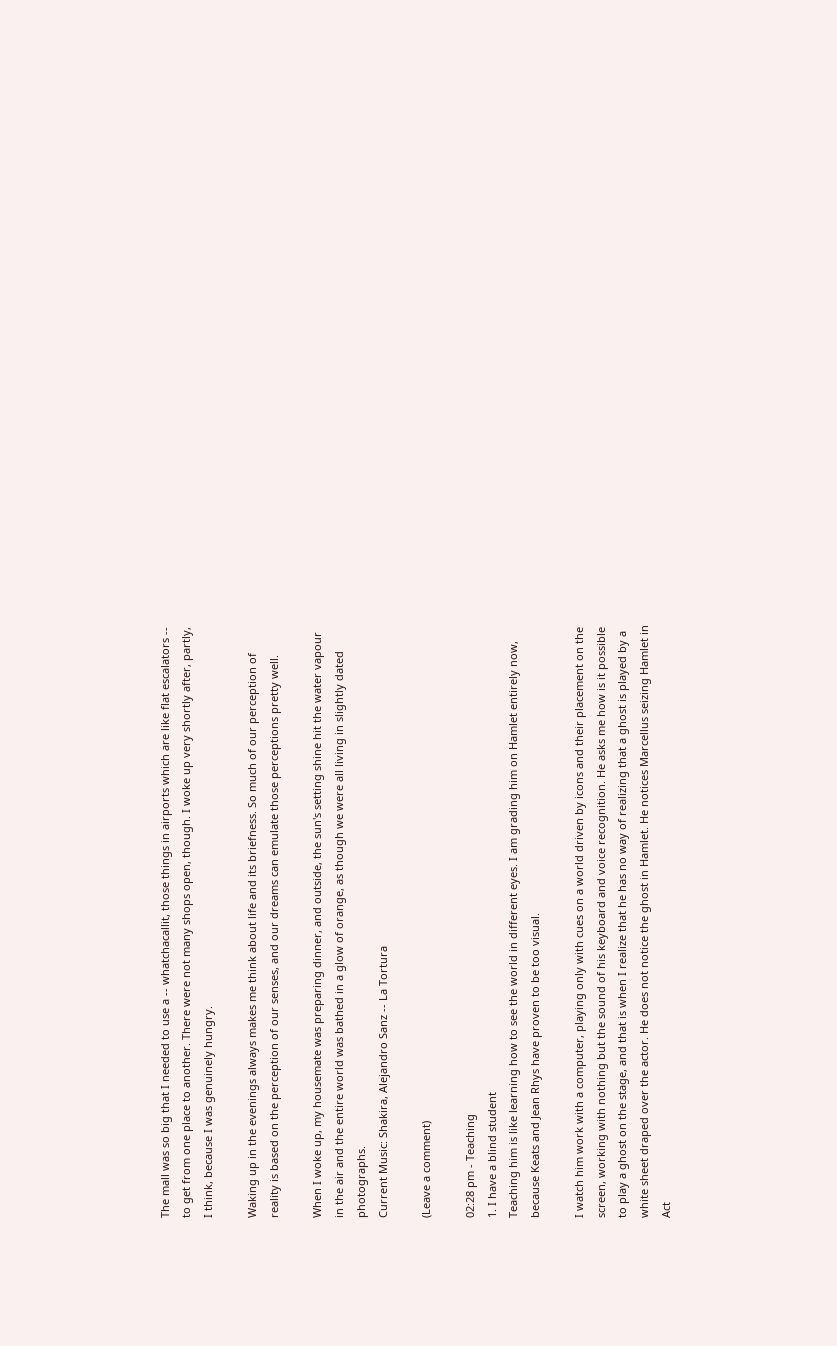The mall was so big that I needed to use a -- whatchacallit, those things in airports which are like flat escalators -- to get from one place to another. There were not many shops open, though. I woke up very shortly after, partly, I think, because I was genuinely hungry.

Waking up in the evenings always makes me think about life and its briefness. So much of our perception of reality is based on the perception of our senses, and our dreams can emulate those perceptions pretty well.

When I woke up, my housemate was preparing dinner, and outside, the sun's setting shine hit the water vapour in the air and the entire world was bathed in a glow of orange, as though we were all living in slightly dated photographs.
Current Music: Shakira, Alejandro Sanz -- La Tortura

(Leave a comment)

02:28 pm - Teaching
1. I have a blind student
Teaching him is like learning how to see the world in different eyes. I am grading him on Hamlet entirely now, because Keats and Jean Rhys have proven to be too visual.

I watch him work with a computer, playing only with cues on a world driven by icons and their placement on the screen, working with nothing but the sound of his keyboard and voice recognition. He asks me how is it possible to play a ghost on the stage, and that is when I realize that he has no way of realizing that a ghost is played by a white sheet draped over the actor. He does not notice the ghost in Hamlet. He notices Marcellus seizing Hamlet in Act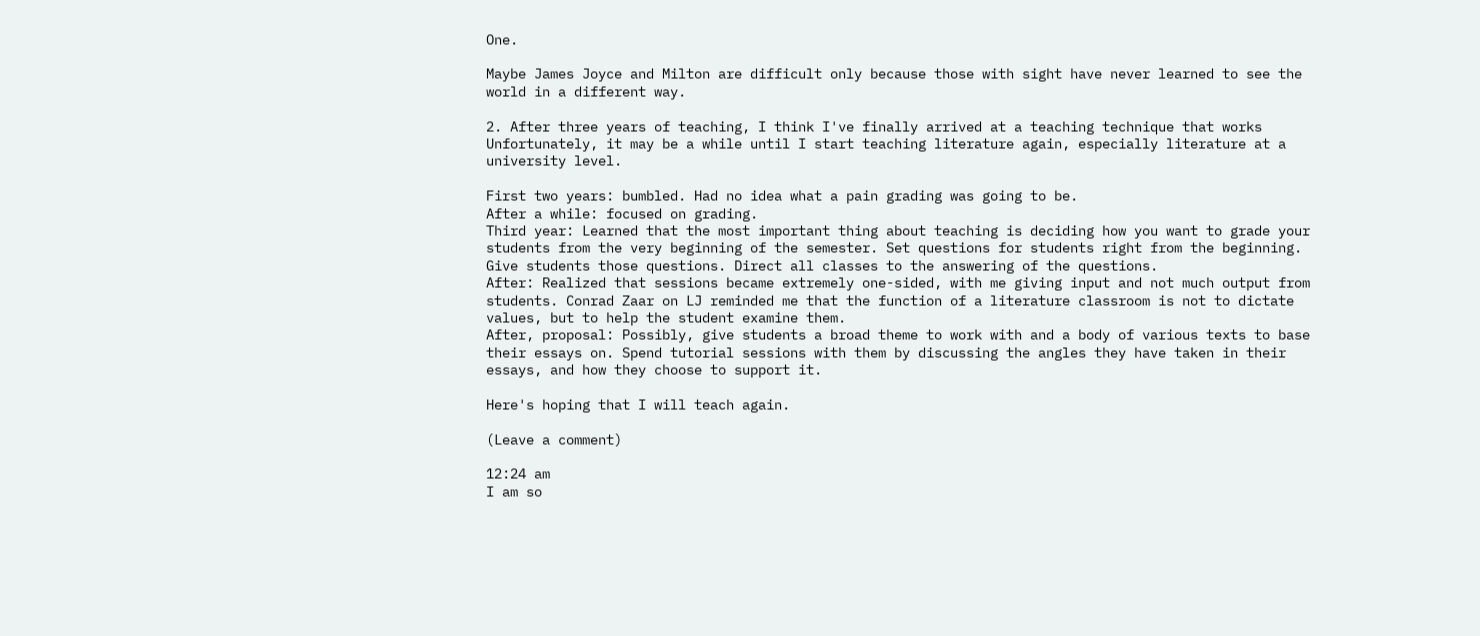One.

Maybe James Joyce and Milton are difficult only because those with sight have never learned to see the world in a different way.

2. After three years of teaching, I think I've finally arrived at a teaching technique that works
Unfortunately, it may be a while until I start teaching literature again, especially literature at a university level.

First two years: bumbled. Had no idea what a pain grading was going to be.
After a while: focused on grading.
Third year: Learned that the most important thing about teaching is deciding how you want to grade your students from the very beginning of the semester. Set questions for students right from the beginning. Give students those questions. Direct all classes to the answering of the questions.
After: Realized that sessions became extremely one-sided, with me giving input and not much output from students. Conrad Zaar on LJ reminded me that the function of a literature classroom is not to dictate values, but to help the student examine them.
After, proposal: Possibly, give students a broad theme to work with and a body of various texts to base their essays on. Spend tutorial sessions with them by discussing the angles they have taken in their essays, and how they choose to support it.

Here's hoping that I will teach again.

(Leave a comment)

12:24 am
I am so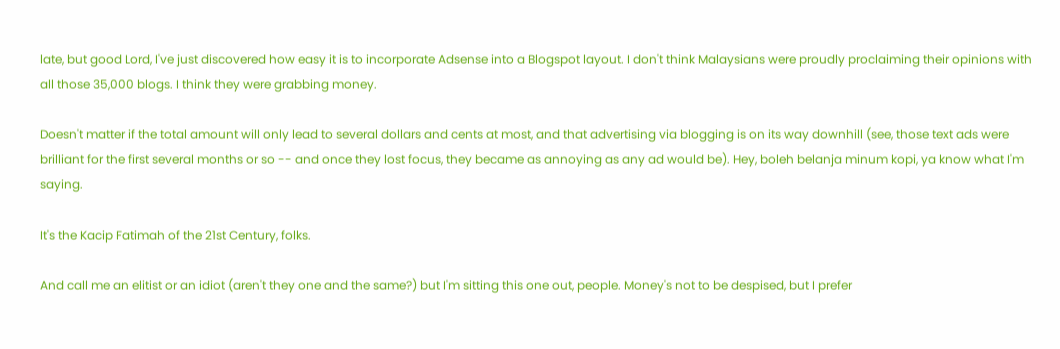late, but good Lord, I've just discovered how easy it is to incorporate Adsense into a Blogspot layout. I don't think Malaysians were proudly proclaiming their opinions with all those 35,000 blogs. I think they were grabbing money.

Doesn't matter if the total amount will only lead to several dollars and cents at most, and that advertising via blogging is on its way downhill (see, those text ads were brilliant for the first several months or so -- and once they lost focus, they became as annoying as any ad would be). Hey, boleh belanja minum kopi, ya know what I'm saying.

It's the Kacip Fatimah of the 21st Century, folks.

And call me an elitist or an idiot (aren't they one and the same?) but I'm sitting this one out, people. Money's not to be despised, but I prefer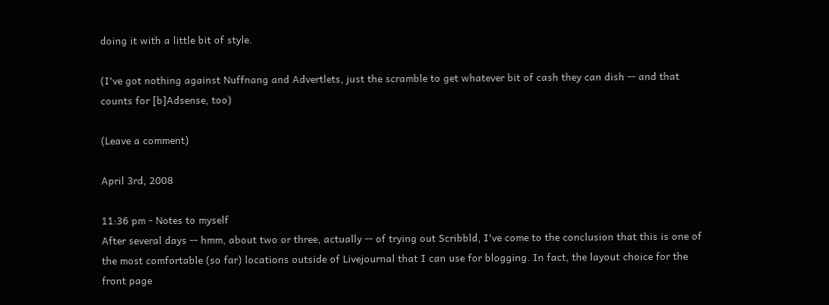doing it with a little bit of style.

(I've got nothing against Nuffnang and Advertlets, just the scramble to get whatever bit of cash they can dish -- and that counts for [b]Adsense, too)

(Leave a comment)

April 3rd, 2008

11:36 pm - Notes to myself
After several days -- hmm, about two or three, actually -- of trying out Scribbld, I've come to the conclusion that this is one of the most comfortable (so far) locations outside of Livejournal that I can use for blogging. In fact, the layout choice for the front page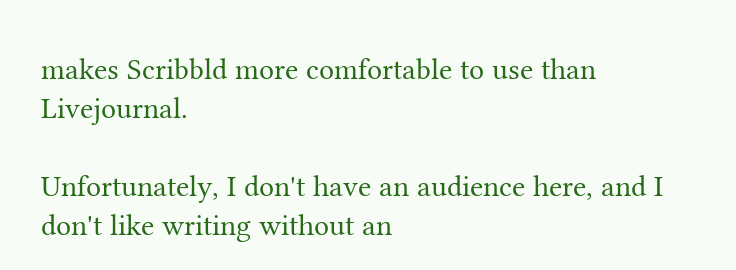makes Scribbld more comfortable to use than Livejournal.

Unfortunately, I don't have an audience here, and I don't like writing without an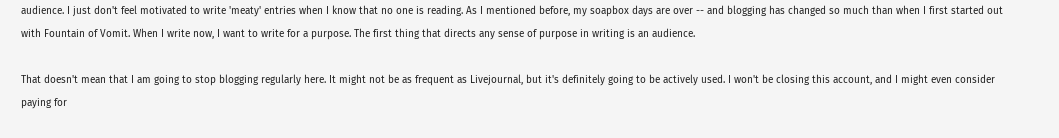audience. I just don't feel motivated to write 'meaty' entries when I know that no one is reading. As I mentioned before, my soapbox days are over -- and blogging has changed so much than when I first started out with Fountain of Vomit. When I write now, I want to write for a purpose. The first thing that directs any sense of purpose in writing is an audience.

That doesn't mean that I am going to stop blogging regularly here. It might not be as frequent as Livejournal, but it's definitely going to be actively used. I won't be closing this account, and I might even consider paying for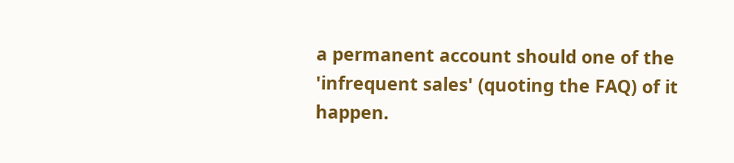a permanent account should one of the 'infrequent sales' (quoting the FAQ) of it happen.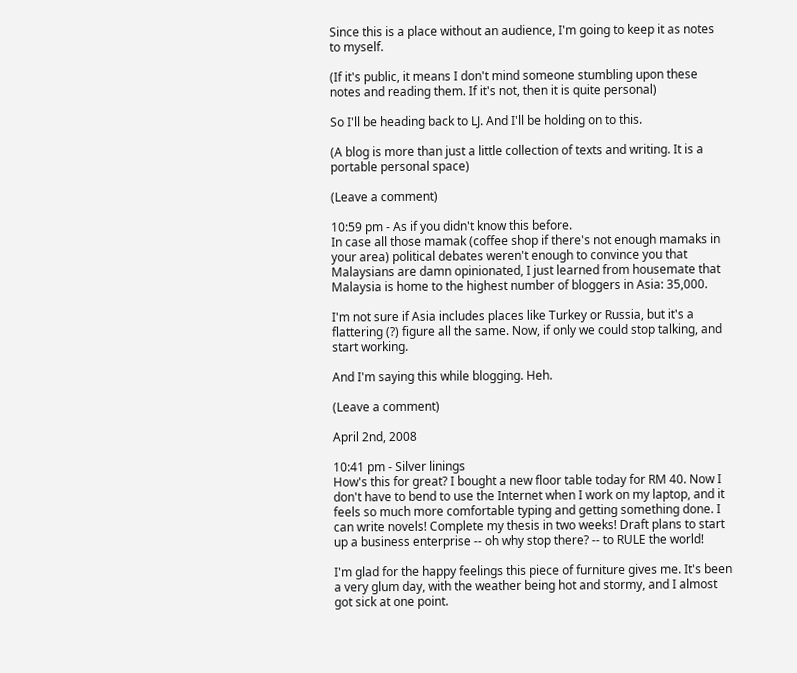Since this is a place without an audience, I'm going to keep it as notes to myself.

(If it's public, it means I don't mind someone stumbling upon these notes and reading them. If it's not, then it is quite personal)

So I'll be heading back to LJ. And I'll be holding on to this.

(A blog is more than just a little collection of texts and writing. It is a portable personal space)

(Leave a comment)

10:59 pm - As if you didn't know this before.
In case all those mamak (coffee shop if there's not enough mamaks in your area) political debates weren't enough to convince you that Malaysians are damn opinionated, I just learned from housemate that Malaysia is home to the highest number of bloggers in Asia: 35,000.

I'm not sure if Asia includes places like Turkey or Russia, but it's a flattering (?) figure all the same. Now, if only we could stop talking, and start working.

And I'm saying this while blogging. Heh.

(Leave a comment)

April 2nd, 2008

10:41 pm - Silver linings
How's this for great? I bought a new floor table today for RM 40. Now I don't have to bend to use the Internet when I work on my laptop, and it feels so much more comfortable typing and getting something done. I can write novels! Complete my thesis in two weeks! Draft plans to start up a business enterprise -- oh why stop there? -- to RULE the world!

I'm glad for the happy feelings this piece of furniture gives me. It's been a very glum day, with the weather being hot and stormy, and I almost got sick at one point.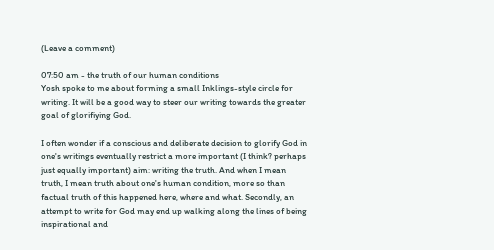(Leave a comment)

07:50 am - the truth of our human conditions
Yosh spoke to me about forming a small Inklings-style circle for writing. It will be a good way to steer our writing towards the greater goal of glorifiying God.

I often wonder if a conscious and deliberate decision to glorify God in one's writings eventually restrict a more important (I think? perhaps just equally important) aim: writing the truth. And when I mean truth, I mean truth about one's human condition, more so than factual truth of this happened here, where and what. Secondly, an attempt to write for God may end up walking along the lines of being inspirational and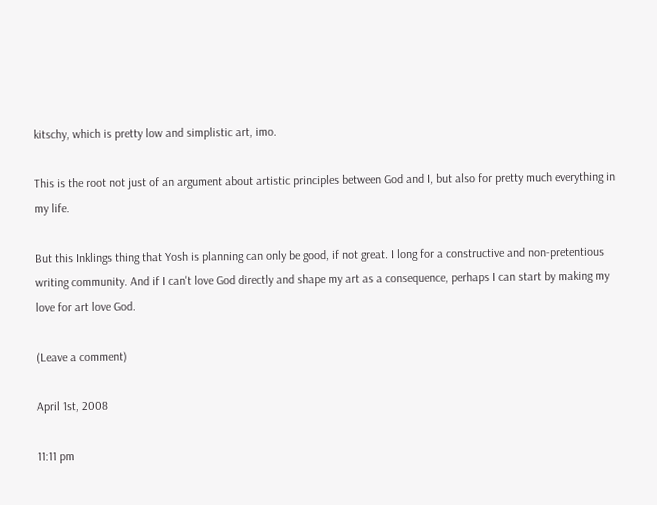kitschy, which is pretty low and simplistic art, imo.

This is the root not just of an argument about artistic principles between God and I, but also for pretty much everything in my life.

But this Inklings thing that Yosh is planning can only be good, if not great. I long for a constructive and non-pretentious writing community. And if I can't love God directly and shape my art as a consequence, perhaps I can start by making my love for art love God.

(Leave a comment)

April 1st, 2008

11:11 pm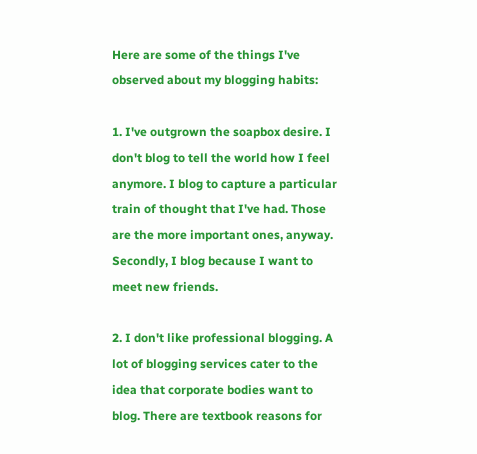Here are some of the things I've observed about my blogging habits:

1. I've outgrown the soapbox desire. I don't blog to tell the world how I feel anymore. I blog to capture a particular train of thought that I've had. Those are the more important ones, anyway. Secondly, I blog because I want to meet new friends.

2. I don't like professional blogging. A lot of blogging services cater to the idea that corporate bodies want to blog. There are textbook reasons for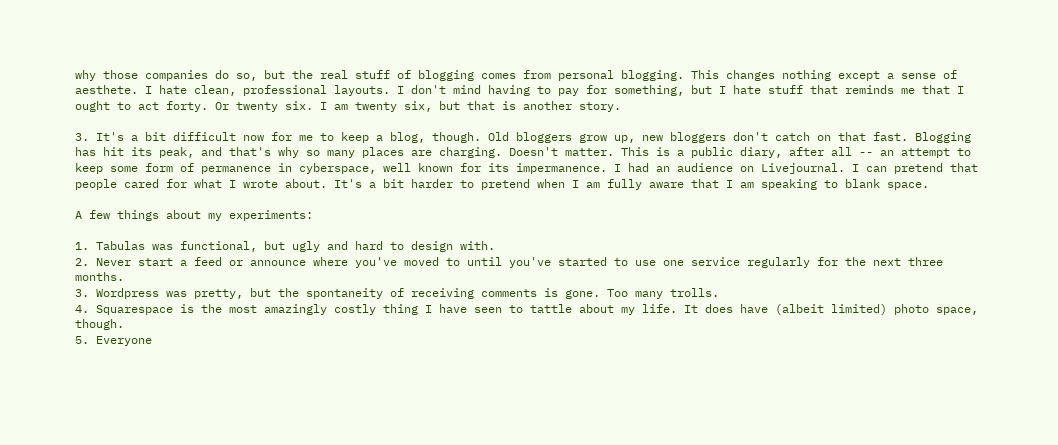why those companies do so, but the real stuff of blogging comes from personal blogging. This changes nothing except a sense of aesthete. I hate clean, professional layouts. I don't mind having to pay for something, but I hate stuff that reminds me that I ought to act forty. Or twenty six. I am twenty six, but that is another story.

3. It's a bit difficult now for me to keep a blog, though. Old bloggers grow up, new bloggers don't catch on that fast. Blogging has hit its peak, and that's why so many places are charging. Doesn't matter. This is a public diary, after all -- an attempt to keep some form of permanence in cyberspace, well known for its impermanence. I had an audience on Livejournal. I can pretend that people cared for what I wrote about. It's a bit harder to pretend when I am fully aware that I am speaking to blank space.

A few things about my experiments:

1. Tabulas was functional, but ugly and hard to design with.
2. Never start a feed or announce where you've moved to until you've started to use one service regularly for the next three months.
3. Wordpress was pretty, but the spontaneity of receiving comments is gone. Too many trolls.
4. Squarespace is the most amazingly costly thing I have seen to tattle about my life. It does have (albeit limited) photo space, though.
5. Everyone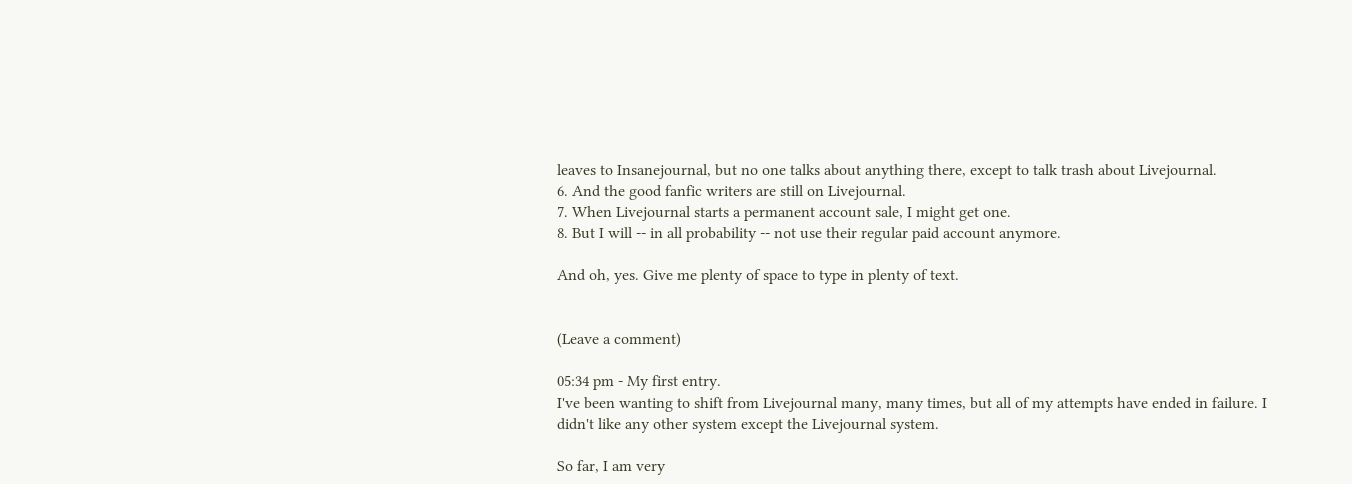leaves to Insanejournal, but no one talks about anything there, except to talk trash about Livejournal.
6. And the good fanfic writers are still on Livejournal.
7. When Livejournal starts a permanent account sale, I might get one.
8. But I will -- in all probability -- not use their regular paid account anymore.

And oh, yes. Give me plenty of space to type in plenty of text.


(Leave a comment)

05:34 pm - My first entry.
I've been wanting to shift from Livejournal many, many times, but all of my attempts have ended in failure. I didn't like any other system except the Livejournal system.

So far, I am very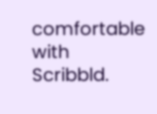comfortable with Scribbld.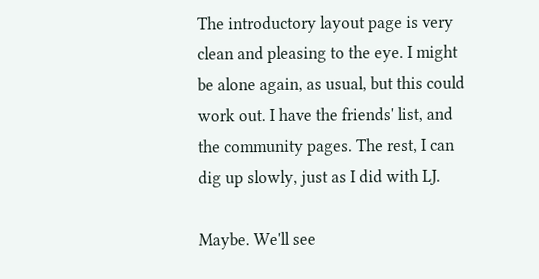The introductory layout page is very clean and pleasing to the eye. I might be alone again, as usual, but this could work out. I have the friends' list, and the community pages. The rest, I can dig up slowly, just as I did with LJ.

Maybe. We'll see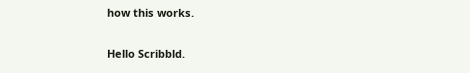how this works.

Hello Scribbld.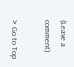(Leave a comment)

> Go to Top